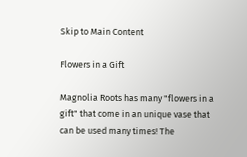Skip to Main Content

Flowers in a Gift

Magnolia Roots has many "flowers in a gift" that come in an unique vase that can be used many times! The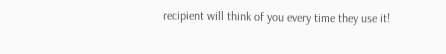recipient will think of you every time they use it!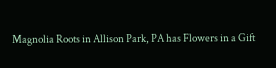Magnolia Roots in Allison Park, PA has Flowers in a Gift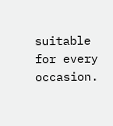suitable for every occasion.